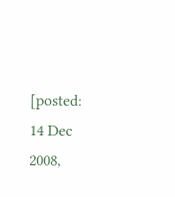[posted: 14 Dec 2008,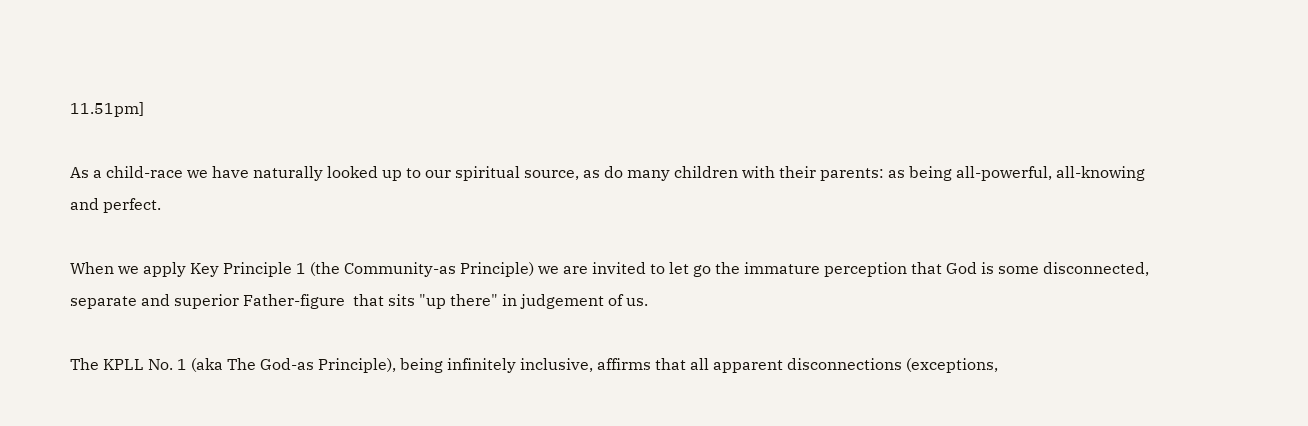11.51pm]

As a child-race we have naturally looked up to our spiritual source, as do many children with their parents: as being all-powerful, all-knowing and perfect.

When we apply Key Principle 1 (the Community-as Principle) we are invited to let go the immature perception that God is some disconnected, separate and superior Father-figure  that sits "up there" in judgement of us.

The KPLL No. 1 (aka The God-as Principle), being infinitely inclusive, affirms that all apparent disconnections (exceptions,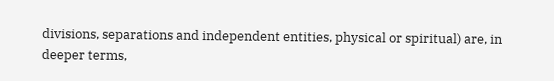divisions, separations and independent entities, physical or spiritual) are, in deeper terms,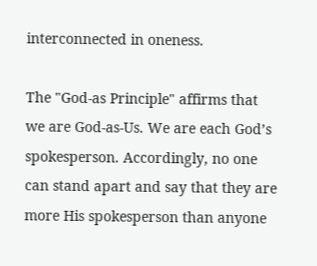interconnected in oneness.

The "God-as Principle" affirms that we are God-as-Us. We are each God’s spokesperson. Accordingly, no one can stand apart and say that they are more His spokesperson than anyone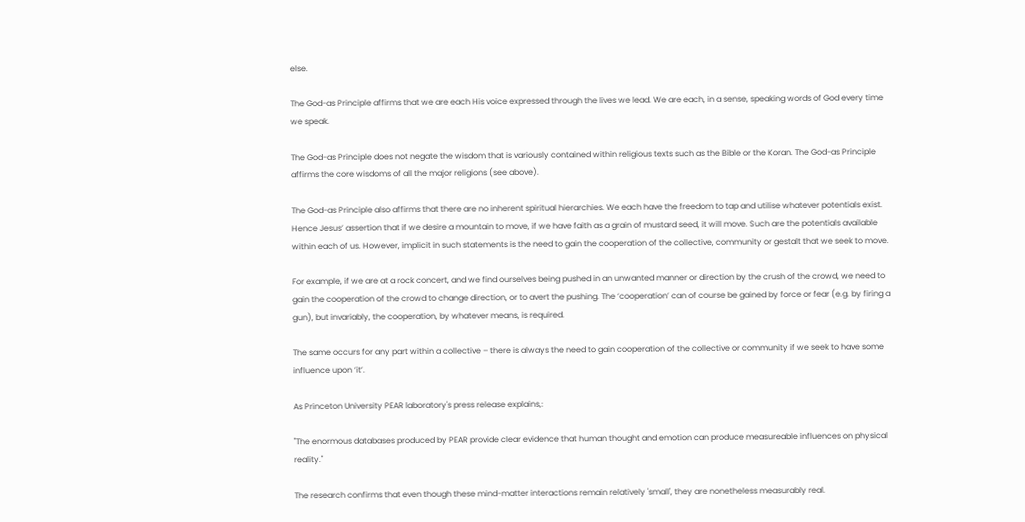else.

The God-as Principle affirms that we are each His voice expressed through the lives we lead. We are each, in a sense, speaking words of God every time we speak.

The God-as Principle does not negate the wisdom that is variously contained within religious texts such as the Bible or the Koran. The God-as Principle affirms the core wisdoms of all the major religions (see above).

The God-as Principle also affirms that there are no inherent spiritual hierarchies. We each have the freedom to tap and utilise whatever potentials exist. Hence Jesus’ assertion that if we desire a mountain to move, if we have faith as a grain of mustard seed, it will move. Such are the potentials available within each of us. However, implicit in such statements is the need to gain the cooperation of the collective, community or gestalt that we seek to move.

For example, if we are at a rock concert, and we find ourselves being pushed in an unwanted manner or direction by the crush of the crowd, we need to gain the cooperation of the crowd to change direction, or to avert the pushing. The ‘cooperation’ can of course be gained by force or fear (e.g. by firing a gun), but invariably, the cooperation, by whatever means, is required.

The same occurs for any part within a collective – there is always the need to gain cooperation of the collective or community if we seek to have some influence upon ‘it’.

As Princeton University PEAR laboratory's press release explains,:

"The enormous databases produced by PEAR provide clear evidence that human thought and emotion can produce measureable influences on physical reality."

The research confirms that even though these mind-matter interactions remain relatively 'small', they are nonetheless measurably real.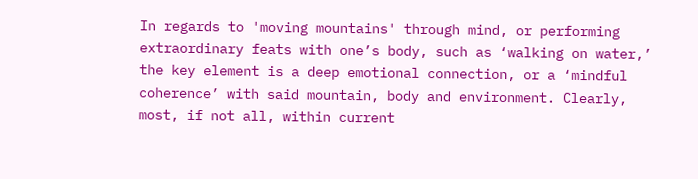In regards to 'moving mountains' through mind, or performing extraordinary feats with one’s body, such as ‘walking on water,’ the key element is a deep emotional connection, or a ‘mindful coherence’ with said mountain, body and environment. Clearly, most, if not all, within current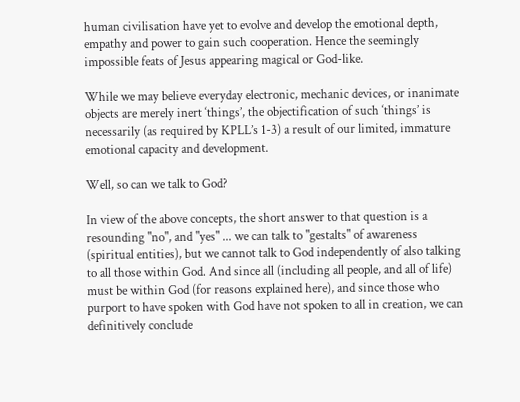human civilisation have yet to evolve and develop the emotional depth, empathy and power to gain such cooperation. Hence the seemingly impossible feats of Jesus appearing magical or God-like.

While we may believe everyday electronic, mechanic devices, or inanimate objects are merely inert ‘things’, the objectification of such ‘things’ is necessarily (as required by KPLL’s 1-3) a result of our limited, immature emotional capacity and development.

Well, so can we talk to God?

In view of the above concepts, the short answer to that question is a resounding "no", and "yes" ... we can talk to "gestalts" of awareness (spiritual entities), but we cannot talk to God independently of also talking to all those within God. And since all (including all people, and all of life) must be within God (for reasons explained here), and since those who purport to have spoken with God have not spoken to all in creation, we can definitively conclude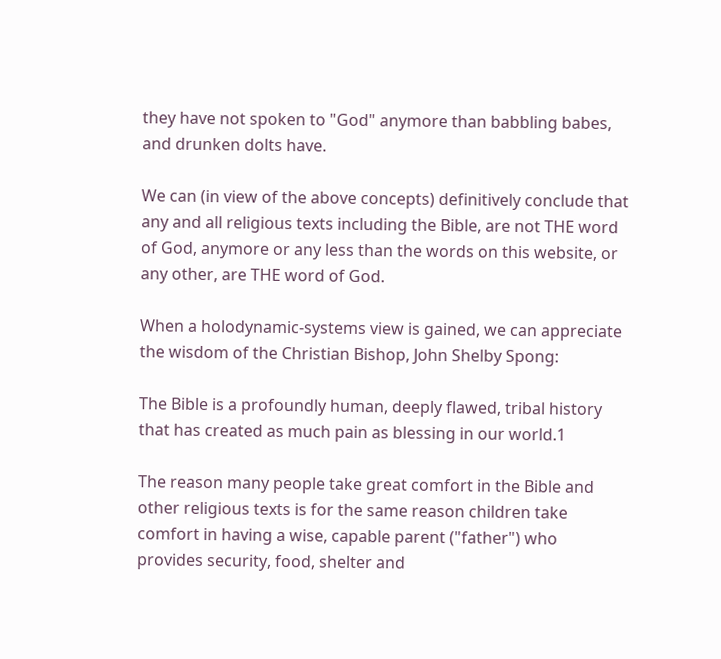they have not spoken to "God" anymore than babbling babes, and drunken dolts have.

We can (in view of the above concepts) definitively conclude that any and all religious texts including the Bible, are not THE word of God, anymore or any less than the words on this website, or any other, are THE word of God.

When a holodynamic-systems view is gained, we can appreciate the wisdom of the Christian Bishop, John Shelby Spong:

The Bible is a profoundly human, deeply flawed, tribal history that has created as much pain as blessing in our world.1

The reason many people take great comfort in the Bible and other religious texts is for the same reason children take comfort in having a wise, capable parent ("father") who provides security, food, shelter and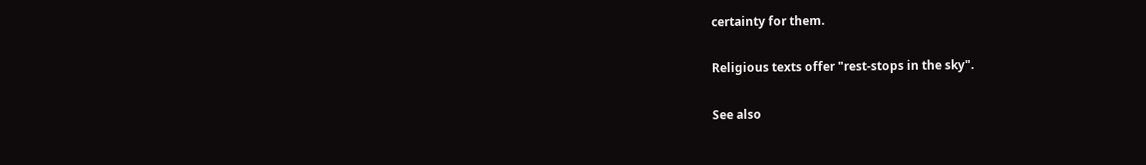certainty for them.

Religious texts offer "rest-stops in the sky".

See also